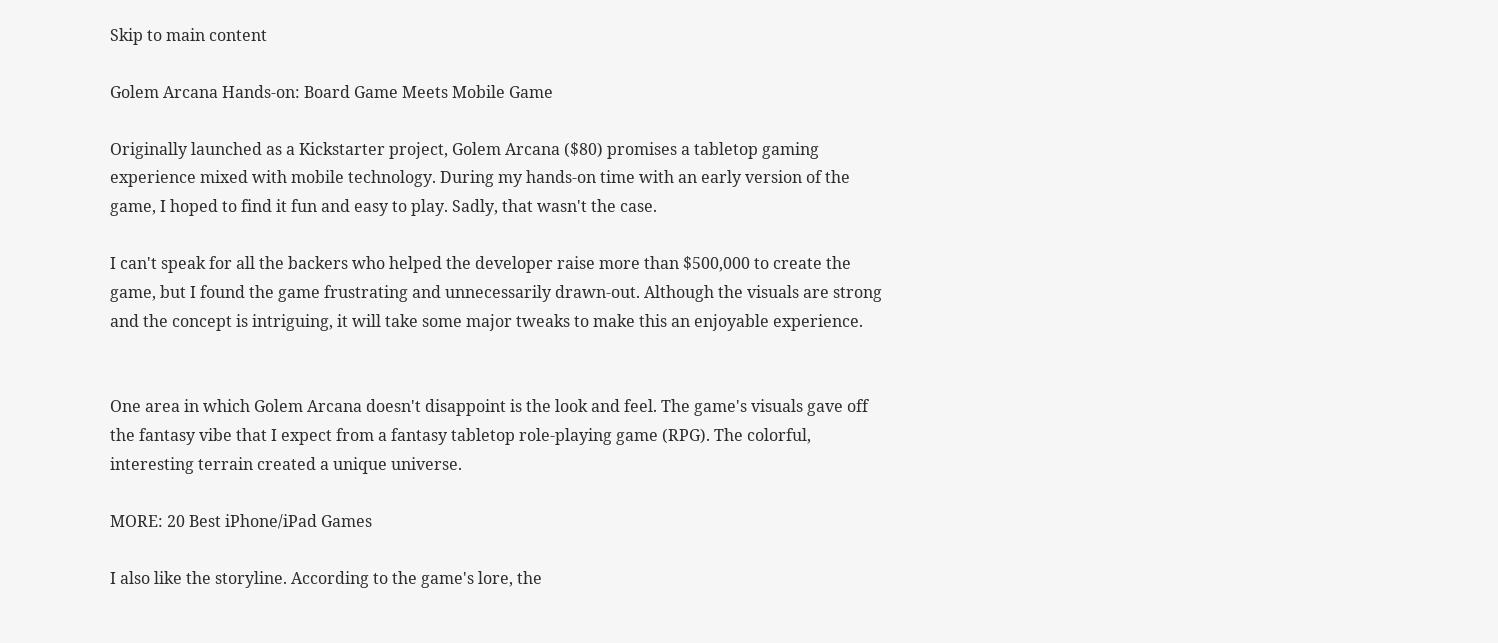Skip to main content

Golem Arcana Hands-on: Board Game Meets Mobile Game

Originally launched as a Kickstarter project, Golem Arcana ($80) promises a tabletop gaming experience mixed with mobile technology. During my hands-on time with an early version of the game, I hoped to find it fun and easy to play. Sadly, that wasn't the case.

I can't speak for all the backers who helped the developer raise more than $500,000 to create the game, but I found the game frustrating and unnecessarily drawn-out. Although the visuals are strong and the concept is intriguing, it will take some major tweaks to make this an enjoyable experience.


One area in which Golem Arcana doesn't disappoint is the look and feel. The game's visuals gave off the fantasy vibe that I expect from a fantasy tabletop role-playing game (RPG). The colorful, interesting terrain created a unique universe.

MORE: 20 Best iPhone/iPad Games

I also like the storyline. According to the game's lore, the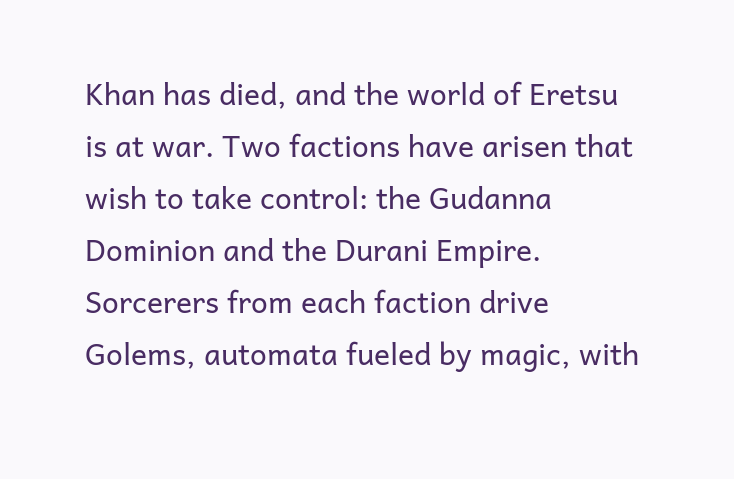Khan has died, and the world of Eretsu is at war. Two factions have arisen that wish to take control: the Gudanna Dominion and the Durani Empire. Sorcerers from each faction drive Golems, automata fueled by magic, with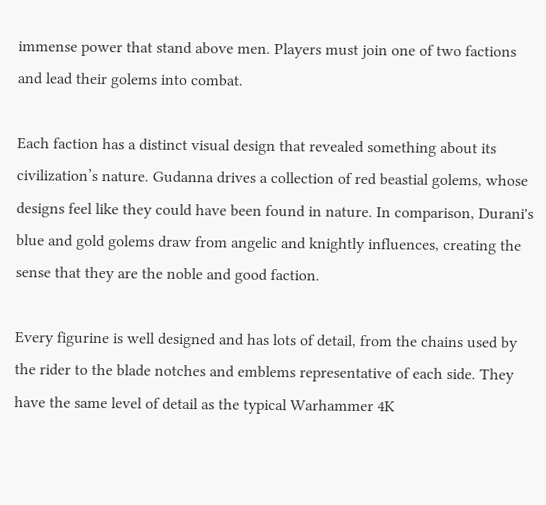immense power that stand above men. Players must join one of two factions and lead their golems into combat.

Each faction has a distinct visual design that revealed something about its civilization’s nature. Gudanna drives a collection of red beastial golems, whose designs feel like they could have been found in nature. In comparison, Durani's blue and gold golems draw from angelic and knightly influences, creating the sense that they are the noble and good faction.

Every figurine is well designed and has lots of detail, from the chains used by the rider to the blade notches and emblems representative of each side. They have the same level of detail as the typical Warhammer 4K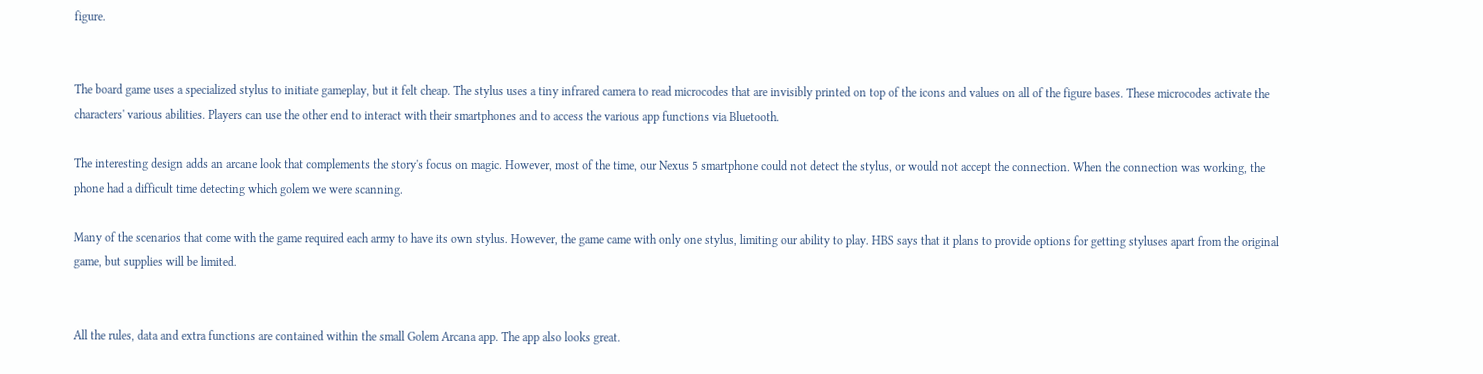figure.


The board game uses a specialized stylus to initiate gameplay, but it felt cheap. The stylus uses a tiny infrared camera to read microcodes that are invisibly printed on top of the icons and values on all of the figure bases. These microcodes activate the characters' various abilities. Players can use the other end to interact with their smartphones and to access the various app functions via Bluetooth.

The interesting design adds an arcane look that complements the story's focus on magic. However, most of the time, our Nexus 5 smartphone could not detect the stylus, or would not accept the connection. When the connection was working, the phone had a difficult time detecting which golem we were scanning.

Many of the scenarios that come with the game required each army to have its own stylus. However, the game came with only one stylus, limiting our ability to play. HBS says that it plans to provide options for getting styluses apart from the original game, but supplies will be limited.


All the rules, data and extra functions are contained within the small Golem Arcana app. The app also looks great.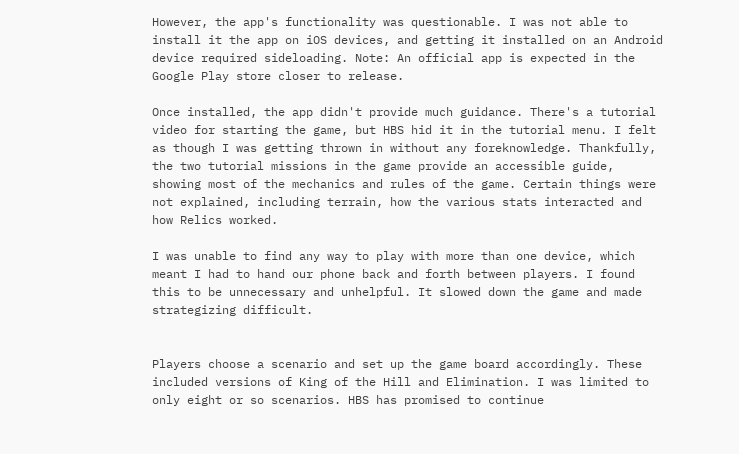However, the app's functionality was questionable. I was not able to install it the app on iOS devices, and getting it installed on an Android device required sideloading. Note: An official app is expected in the Google Play store closer to release.

Once installed, the app didn't provide much guidance. There's a tutorial video for starting the game, but HBS hid it in the tutorial menu. I felt as though I was getting thrown in without any foreknowledge. Thankfully, the two tutorial missions in the game provide an accessible guide, showing most of the mechanics and rules of the game. Certain things were not explained, including terrain, how the various stats interacted and how Relics worked.

I was unable to find any way to play with more than one device, which meant I had to hand our phone back and forth between players. I found this to be unnecessary and unhelpful. It slowed down the game and made strategizing difficult.


Players choose a scenario and set up the game board accordingly. These included versions of King of the Hill and Elimination. I was limited to only eight or so scenarios. HBS has promised to continue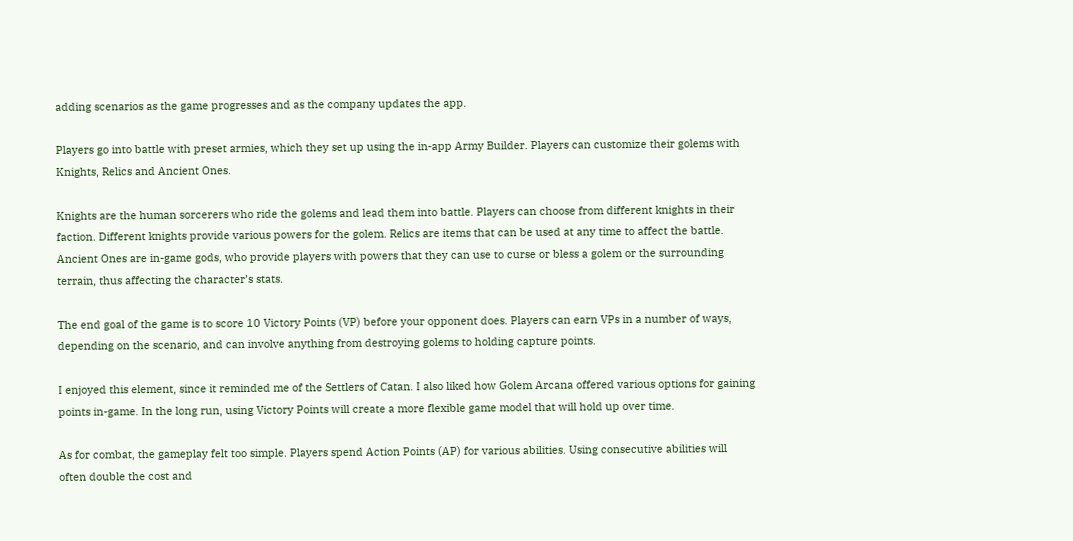adding scenarios as the game progresses and as the company updates the app.

Players go into battle with preset armies, which they set up using the in-app Army Builder. Players can customize their golems with Knights, Relics and Ancient Ones.

Knights are the human sorcerers who ride the golems and lead them into battle. Players can choose from different knights in their faction. Different knights provide various powers for the golem. Relics are items that can be used at any time to affect the battle. Ancient Ones are in-game gods, who provide players with powers that they can use to curse or bless a golem or the surrounding terrain, thus affecting the character’s stats.

The end goal of the game is to score 10 Victory Points (VP) before your opponent does. Players can earn VPs in a number of ways, depending on the scenario, and can involve anything from destroying golems to holding capture points.

I enjoyed this element, since it reminded me of the Settlers of Catan. I also liked how Golem Arcana offered various options for gaining points in-game. In the long run, using Victory Points will create a more flexible game model that will hold up over time.

As for combat, the gameplay felt too simple. Players spend Action Points (AP) for various abilities. Using consecutive abilities will often double the cost and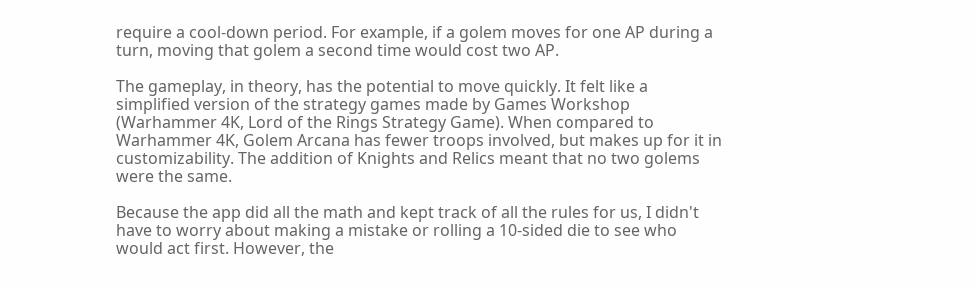require a cool-down period. For example, if a golem moves for one AP during a turn, moving that golem a second time would cost two AP.

The gameplay, in theory, has the potential to move quickly. It felt like a simplified version of the strategy games made by Games Workshop (Warhammer 4K, Lord of the Rings Strategy Game). When compared to Warhammer 4K, Golem Arcana has fewer troops involved, but makes up for it in customizability. The addition of Knights and Relics meant that no two golems were the same.

Because the app did all the math and kept track of all the rules for us, I didn't have to worry about making a mistake or rolling a 10-sided die to see who would act first. However, the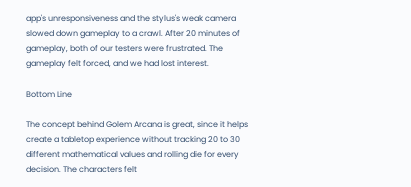app's unresponsiveness and the stylus's weak camera slowed down gameplay to a crawl. After 20 minutes of gameplay, both of our testers were frustrated. The gameplay felt forced, and we had lost interest.

Bottom Line

The concept behind Golem Arcana is great, since it helps create a tabletop experience without tracking 20 to 30 different mathematical values and rolling die for every decision. The characters felt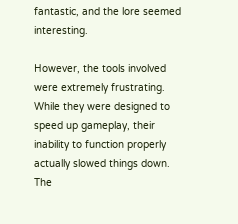fantastic, and the lore seemed interesting.

However, the tools involved were extremely frustrating. While they were designed to speed up gameplay, their inability to function properly actually slowed things down. The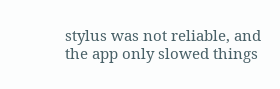stylus was not reliable, and the app only slowed things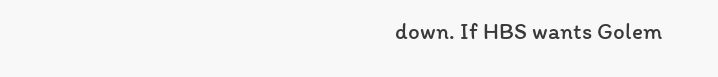down. If HBS wants Golem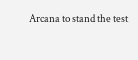Arcana to stand the test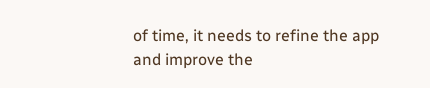of time, it needs to refine the app and improve the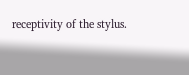receptivity of the stylus.